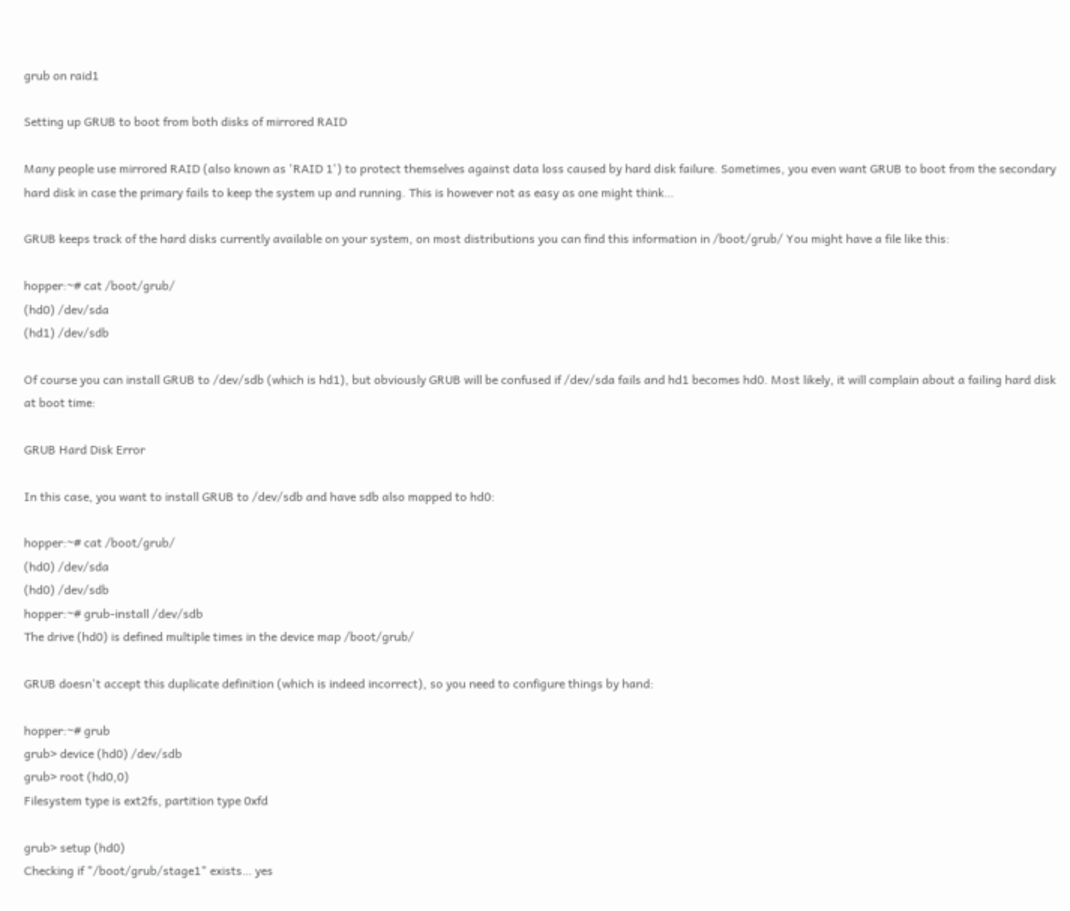grub on raid1

Setting up GRUB to boot from both disks of mirrored RAID

Many people use mirrored RAID (also known as 'RAID 1') to protect themselves against data loss caused by hard disk failure. Sometimes, you even want GRUB to boot from the secondary hard disk in case the primary fails to keep the system up and running. This is however not as easy as one might think…

GRUB keeps track of the hard disks currently available on your system, on most distributions you can find this information in /boot/grub/ You might have a file like this:

hopper:~# cat /boot/grub/
(hd0) /dev/sda
(hd1) /dev/sdb

Of course you can install GRUB to /dev/sdb (which is hd1), but obviously GRUB will be confused if /dev/sda fails and hd1 becomes hd0. Most likely, it will complain about a failing hard disk at boot time:

GRUB Hard Disk Error

In this case, you want to install GRUB to /dev/sdb and have sdb also mapped to hd0:

hopper:~# cat /boot/grub/
(hd0) /dev/sda
(hd0) /dev/sdb
hopper:~# grub-install /dev/sdb
The drive (hd0) is defined multiple times in the device map /boot/grub/

GRUB doesn't accept this duplicate definition (which is indeed incorrect), so you need to configure things by hand:

hopper:~# grub
grub> device (hd0) /dev/sdb
grub> root (hd0,0)
Filesystem type is ext2fs, partition type 0xfd

grub> setup (hd0)
Checking if "/boot/grub/stage1" exists… yes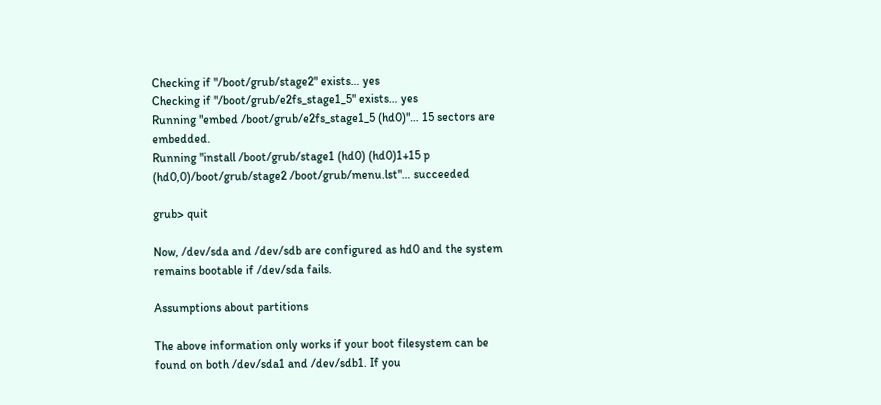Checking if "/boot/grub/stage2" exists… yes
Checking if "/boot/grub/e2fs_stage1_5" exists… yes
Running "embed /boot/grub/e2fs_stage1_5 (hd0)"… 15 sectors are embedded.
Running "install /boot/grub/stage1 (hd0) (hd0)1+15 p (hd0,0)/boot/grub/stage2 /boot/grub/menu.lst"… succeeded

grub> quit

Now, /dev/sda and /dev/sdb are configured as hd0 and the system remains bootable if /dev/sda fails.

Assumptions about partitions

The above information only works if your boot filesystem can be found on both /dev/sda1 and /dev/sdb1. If you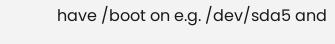have /boot on e.g. /dev/sda5 and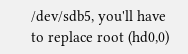/dev/sdb5, you'll have to replace root (hd0,0)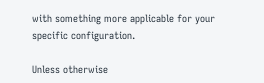with something more applicable for your specific configuration.

Unless otherwise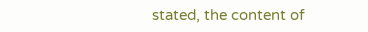stated, the content of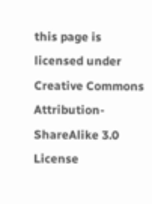this page is licensed under Creative Commons Attribution-ShareAlike 3.0 License